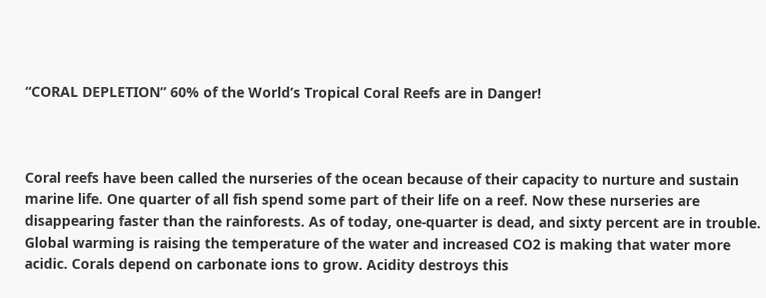“CORAL DEPLETION” 60% of the World’s Tropical Coral Reefs are in Danger!



Coral reefs have been called the nurseries of the ocean because of their capacity to nurture and sustain marine life. One quarter of all fish spend some part of their life on a reef. Now these nurseries are disappearing faster than the rainforests. As of today, one-quarter is dead, and sixty percent are in trouble. Global warming is raising the temperature of the water and increased CO2 is making that water more acidic. Corals depend on carbonate ions to grow. Acidity destroys this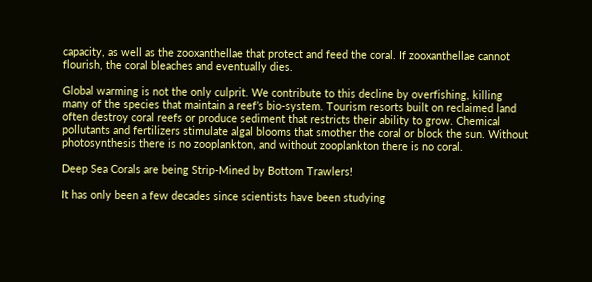capacity, as well as the zooxanthellae that protect and feed the coral. If zooxanthellae cannot flourish, the coral bleaches and eventually dies.

Global warming is not the only culprit. We contribute to this decline by overfishing, killing many of the species that maintain a reef’s bio-system. Tourism resorts built on reclaimed land often destroy coral reefs or produce sediment that restricts their ability to grow. Chemical pollutants and fertilizers stimulate algal blooms that smother the coral or block the sun. Without photosynthesis there is no zooplankton, and without zooplankton there is no coral.

Deep Sea Corals are being Strip-Mined by Bottom Trawlers!

It has only been a few decades since scientists have been studying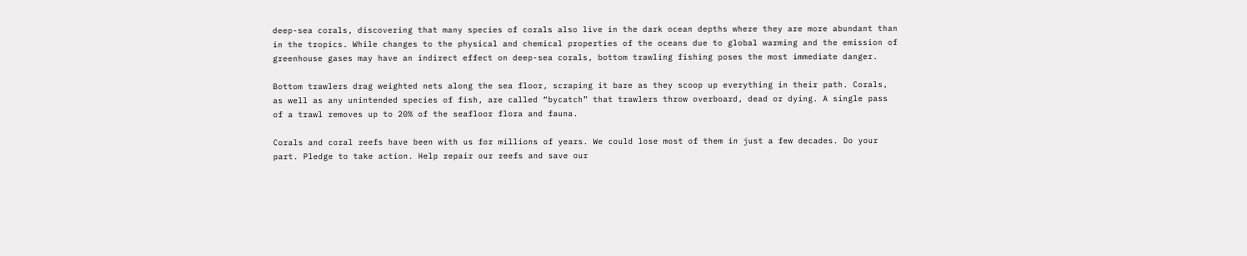deep-sea corals, discovering that many species of corals also live in the dark ocean depths where they are more abundant than in the tropics. While changes to the physical and chemical properties of the oceans due to global warming and the emission of greenhouse gases may have an indirect effect on deep-sea corals, bottom trawling fishing poses the most immediate danger.

Bottom trawlers drag weighted nets along the sea floor, scraping it bare as they scoop up everything in their path. Corals, as well as any unintended species of fish, are called “bycatch” that trawlers throw overboard, dead or dying. A single pass of a trawl removes up to 20% of the seafloor flora and fauna.

Corals and coral reefs have been with us for millions of years. We could lose most of them in just a few decades. Do your part. Pledge to take action. Help repair our reefs and save our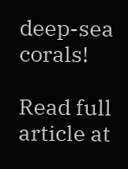deep-sea corals!

Read full article at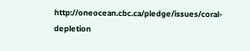http://oneocean.cbc.ca/pledge/issues/coral-depletion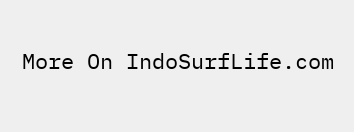More On IndoSurfLife.com